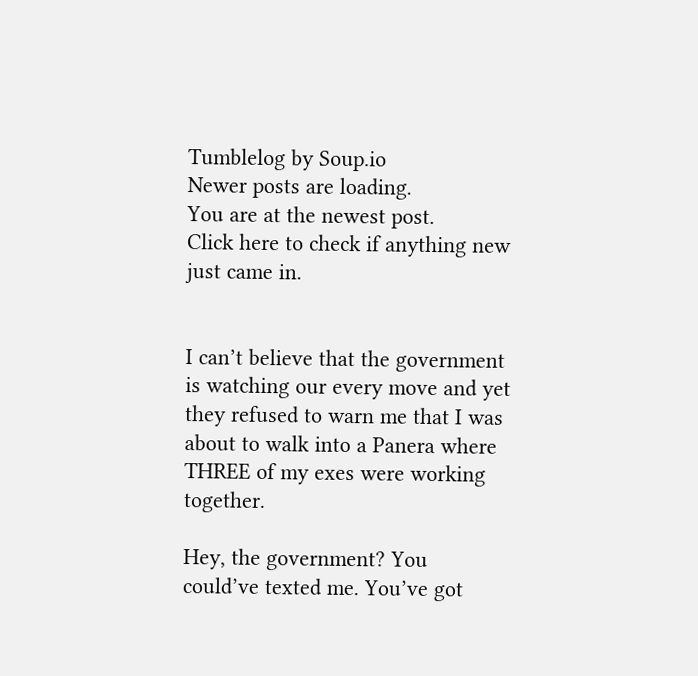Tumblelog by Soup.io
Newer posts are loading.
You are at the newest post.
Click here to check if anything new just came in.


I can’t believe that the government is watching our every move and yet they refused to warn me that I was about to walk into a Panera where THREE of my exes were working together.

Hey, the government? You could’ve texted me. You’ve got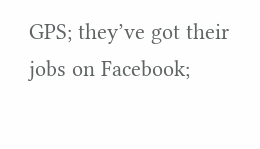GPS; they’ve got their jobs on Facebook;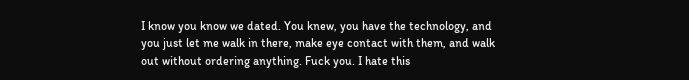I know you know we dated. You knew, you have the technology, and you just let me walk in there, make eye contact with them, and walk out without ordering anything. Fuck you. I hate this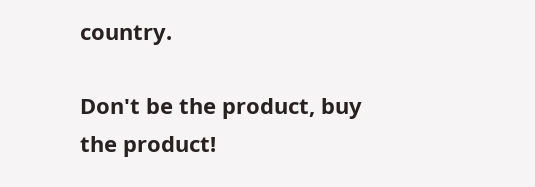country.

Don't be the product, buy the product!